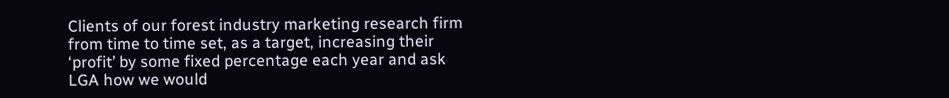Clients of our forest industry marketing research firm from time to time set, as a target, increasing their ‘profit’ by some fixed percentage each year and ask LGA how we would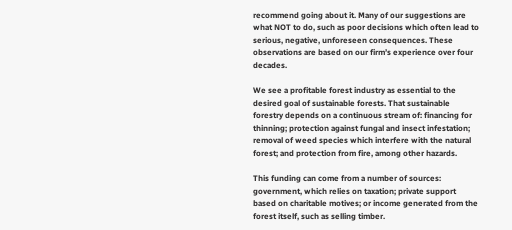recommend going about it. Many of our suggestions are what NOT to do, such as poor decisions which often lead to serious, negative, unforeseen consequences. These observations are based on our firm’s experience over four decades.

We see a profitable forest industry as essential to the desired goal of sustainable forests. That sustainable forestry depends on a continuous stream of: financing for thinning; protection against fungal and insect infestation; removal of weed species which interfere with the natural forest; and protection from fire, among other hazards.

This funding can come from a number of sources: government, which relies on taxation; private support based on charitable motives; or income generated from the forest itself, such as selling timber.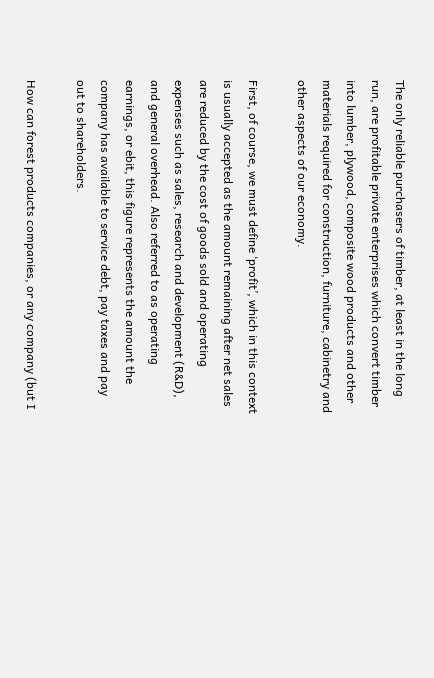The only reliable purchasers of timber, at least in the long run, are profitable private enterprises which convert timber into lumber, plywood, composite wood products and other materials required for construction, furniture, cabinetry and other aspects of our economy.

First, of course, we must define ‘profit’, which in this context is usually accepted as the amount remaining after net sales are reduced by the cost of goods sold and operating expenses such as sales, research and development (R&D), and general overhead. Also referred to as operating earnings, or ebit, this figure represents the amount the company has available to service debt, pay taxes and pay out to shareholders.

How can forest products companies, or any company (but I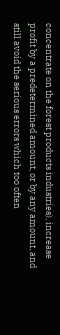concentrate on the forest products industries), increase profit by a predetermined amount, or by any amount, and still avoid the serious errors which too often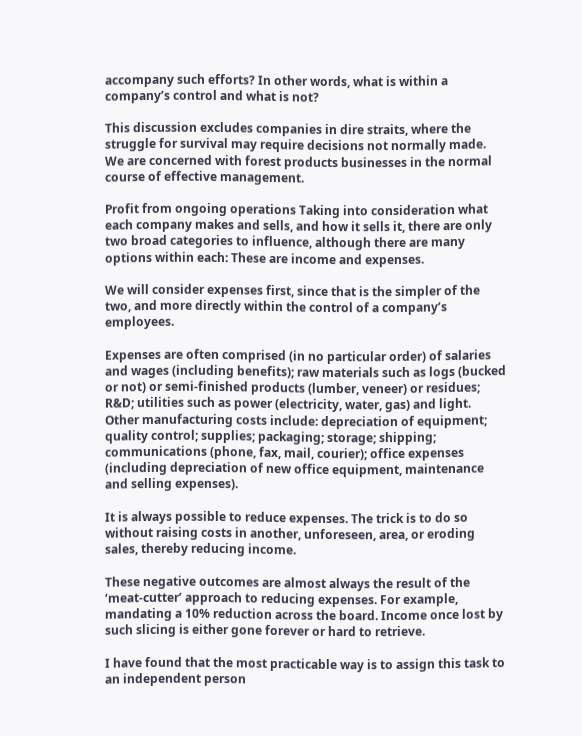accompany such efforts? In other words, what is within a company’s control and what is not?

This discussion excludes companies in dire straits, where the struggle for survival may require decisions not normally made. We are concerned with forest products businesses in the normal course of effective management.

Profit from ongoing operations Taking into consideration what each company makes and sells, and how it sells it, there are only two broad categories to influence, although there are many options within each: These are income and expenses.

We will consider expenses first, since that is the simpler of the two, and more directly within the control of a company’s employees.

Expenses are often comprised (in no particular order) of salaries and wages (including benefits); raw materials such as logs (bucked or not) or semi-finished products (lumber, veneer) or residues; R&D; utilities such as power (electricity, water, gas) and light. Other manufacturing costs include: depreciation of equipment; quality control; supplies; packaging; storage; shipping; communications (phone, fax, mail, courier); office expenses (including depreciation of new office equipment, maintenance and selling expenses).

It is always possible to reduce expenses. The trick is to do so without raising costs in another, unforeseen, area, or eroding sales, thereby reducing income.

These negative outcomes are almost always the result of the ‘meat-cutter’ approach to reducing expenses. For example, mandating a 10% reduction across the board. Income once lost by such slicing is either gone forever or hard to retrieve.

I have found that the most practicable way is to assign this task to an independent person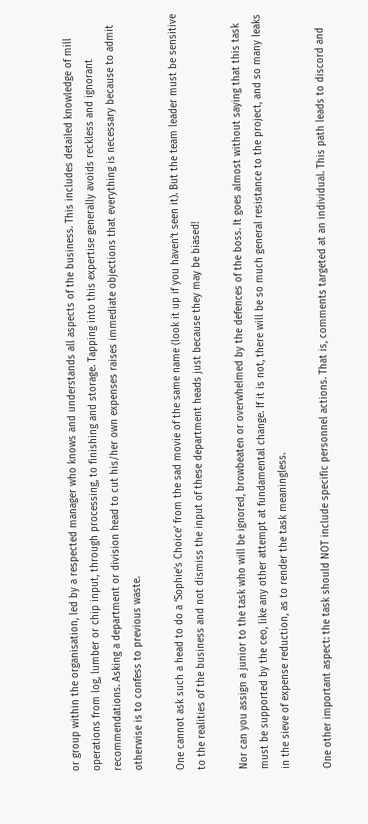or group within the organisation, led by a respected manager who knows and understands all aspects of the business. This includes detailed knowledge of mill operations from log, lumber or chip input, through processing, to finishing and storage. Tapping into this expertise generally avoids reckless and ignorant recommendations. Asking a department or division head to cut his/her own expenses raises immediate objections that everything is necessary because to admit otherwise is to confess to previous waste.

One cannot ask such a head to do a ‘Sophie’s Choice’ from the sad movie of the same name (look it up if you haven’t seen it). But the team leader must be sensitive to the realities of the business and not dismiss the input of these department heads just because they may be biased!

Nor can you assign a junior to the task who will be ignored, browbeaten or overwhelmed by the defences of the boss. It goes almost without saying that this task must be supported by the ceo, like any other attempt at fundamental change. If it is not, there will be so much general resistance to the project, and so many leaks in the sieve of expense reduction, as to render the task meaningless.

One other important aspect: the task should NOT include specific personnel actions. That is, comments targeted at an individual. This path leads to discord and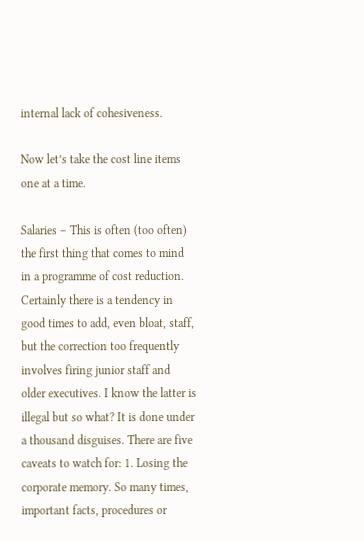internal lack of cohesiveness.

Now let’s take the cost line items one at a time.

Salaries – This is often (too often) the first thing that comes to mind in a programme of cost reduction. Certainly there is a tendency in good times to add, even bloat, staff, but the correction too frequently involves firing junior staff and older executives. I know the latter is illegal but so what? It is done under a thousand disguises. There are five caveats to watch for: 1. Losing the corporate memory. So many times, important facts, procedures or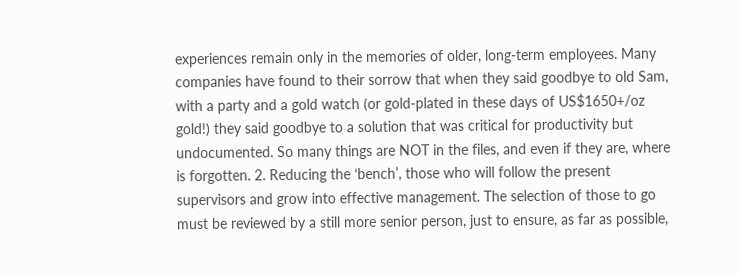experiences remain only in the memories of older, long-term employees. Many companies have found to their sorrow that when they said goodbye to old Sam, with a party and a gold watch (or gold-plated in these days of US$1650+/oz gold!) they said goodbye to a solution that was critical for productivity but undocumented. So many things are NOT in the files, and even if they are, where is forgotten. 2. Reducing the ‘bench’, those who will follow the present supervisors and grow into effective management. The selection of those to go must be reviewed by a still more senior person, just to ensure, as far as possible,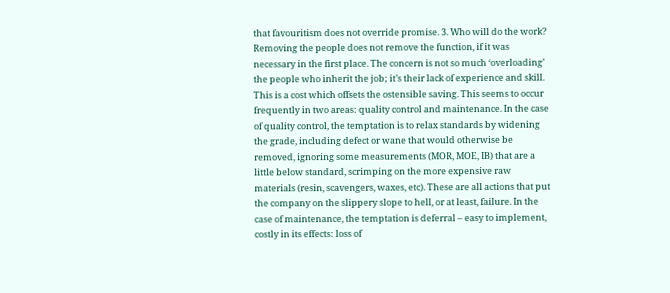that favouritism does not override promise. 3. Who will do the work? Removing the people does not remove the function, if it was necessary in the first place. The concern is not so much ‘overloading’ the people who inherit the job; it’s their lack of experience and skill. This is a cost which offsets the ostensible saving. This seems to occur frequently in two areas: quality control and maintenance. In the case of quality control, the temptation is to relax standards by widening the grade, including defect or wane that would otherwise be removed, ignoring some measurements (MOR, MOE, IB) that are a little below standard, scrimping on the more expensive raw materials (resin, scavengers, waxes, etc). These are all actions that put the company on the slippery slope to hell, or at least, failure. In the case of maintenance, the temptation is deferral – easy to implement, costly in its effects: loss of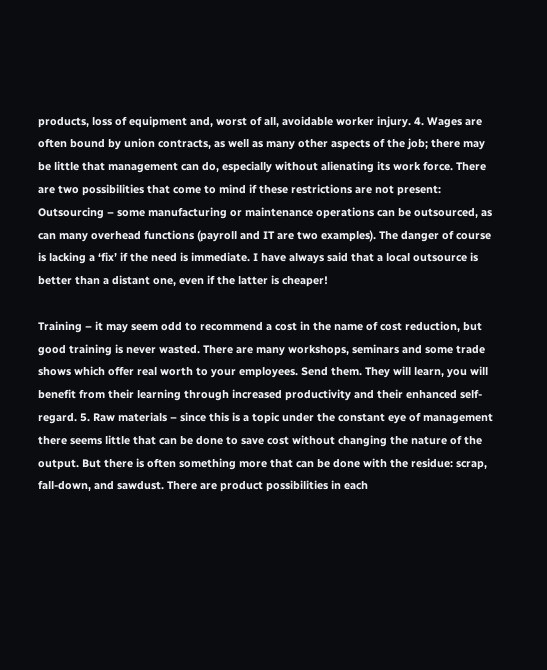products, loss of equipment and, worst of all, avoidable worker injury. 4. Wages are often bound by union contracts, as well as many other aspects of the job; there may be little that management can do, especially without alienating its work force. There are two possibilities that come to mind if these restrictions are not present: Outsourcing – some manufacturing or maintenance operations can be outsourced, as can many overhead functions (payroll and IT are two examples). The danger of course is lacking a ‘fix’ if the need is immediate. I have always said that a local outsource is better than a distant one, even if the latter is cheaper!

Training – it may seem odd to recommend a cost in the name of cost reduction, but good training is never wasted. There are many workshops, seminars and some trade shows which offer real worth to your employees. Send them. They will learn, you will benefit from their learning through increased productivity and their enhanced self-regard. 5. Raw materials – since this is a topic under the constant eye of management there seems little that can be done to save cost without changing the nature of the output. But there is often something more that can be done with the residue: scrap, fall-down, and sawdust. There are product possibilities in each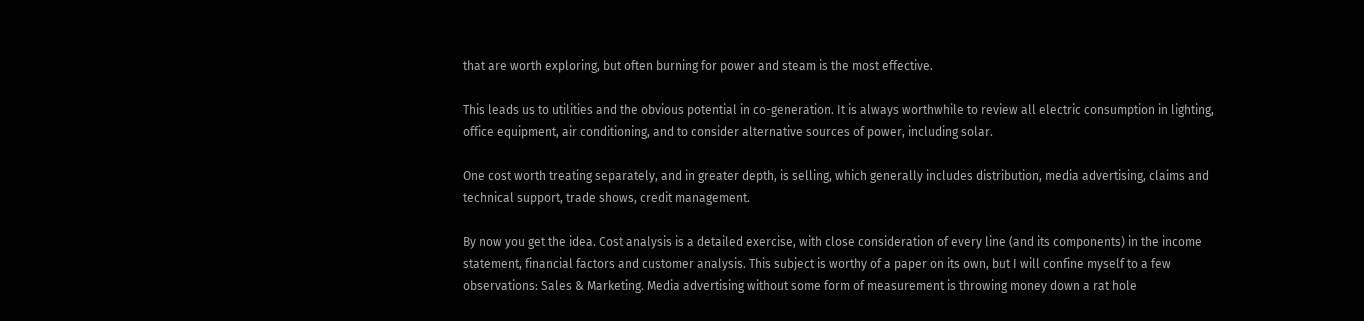that are worth exploring, but often burning for power and steam is the most effective.

This leads us to utilities and the obvious potential in co-generation. It is always worthwhile to review all electric consumption in lighting, office equipment, air conditioning, and to consider alternative sources of power, including solar.

One cost worth treating separately, and in greater depth, is selling, which generally includes distribution, media advertising, claims and technical support, trade shows, credit management.

By now you get the idea. Cost analysis is a detailed exercise, with close consideration of every line (and its components) in the income statement, financial factors and customer analysis. This subject is worthy of a paper on its own, but I will confine myself to a few observations: Sales & Marketing. Media advertising without some form of measurement is throwing money down a rat hole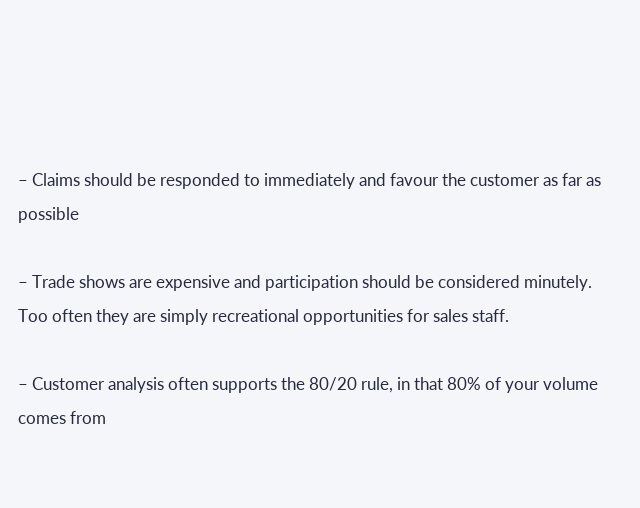– Claims should be responded to immediately and favour the customer as far as possible

– Trade shows are expensive and participation should be considered minutely. Too often they are simply recreational opportunities for sales staff.

– Customer analysis often supports the 80/20 rule, in that 80% of your volume comes from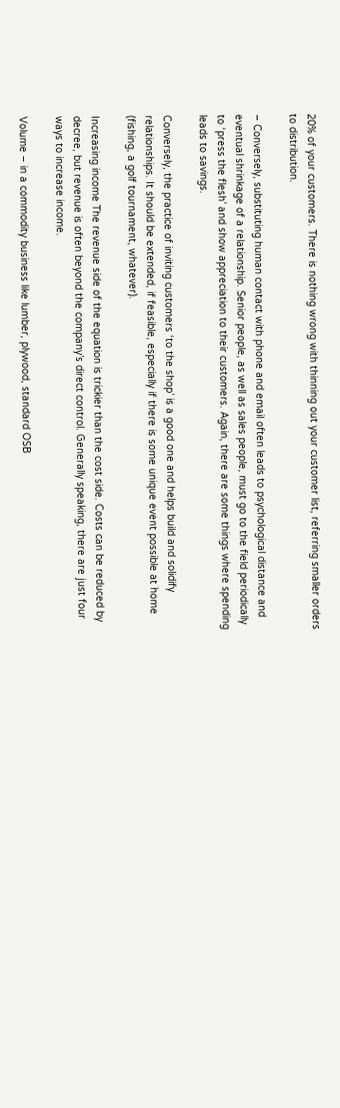20% of your customers. There is nothing wrong with thinning out your customer list, referring smaller orders to distribution.

– Conversely, substituting human contact with phone and email often leads to psychological distance and eventual shrinkage of a relationship. Senior people, as well as sales people, must go to the field periodically to ‘press the flesh’ and show appreciation to their customers. Again, there are some things where spending leads to savings.

Conversely, the practice of inviting customers ‘to the shop’ is a good one and helps build and solidify relationships. It should be extended, if feasible, especially if there is some unique event possible at home (fishing, a golf tournament, whatever).

Increasing income The revenue side of the equation is trickier than the cost side. Costs can be reduced by decree, but revenue is often beyond the company’s direct control. Generally speaking, there are just four ways to increase income.

Volume – in a commodity business like lumber, plywood, standard OSB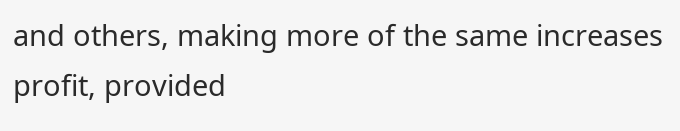and others, making more of the same increases profit, provided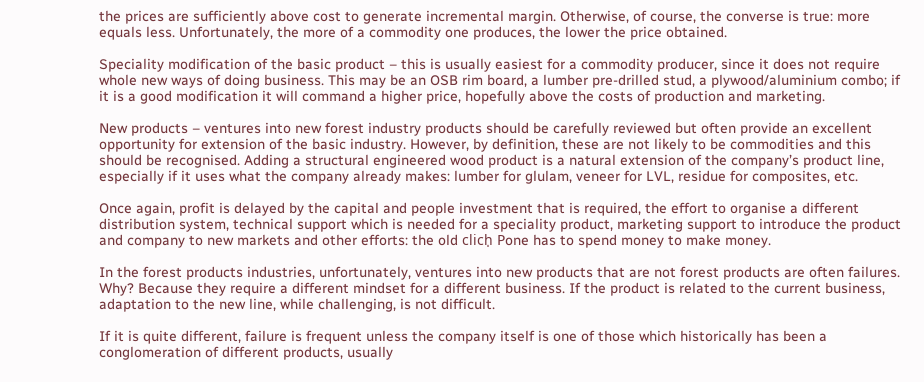the prices are sufficiently above cost to generate incremental margin. Otherwise, of course, the converse is true: more equals less. Unfortunately, the more of a commodity one produces, the lower the price obtained.

Speciality modification of the basic product – this is usually easiest for a commodity producer, since it does not require whole new ways of doing business. This may be an OSB rim board, a lumber pre-drilled stud, a plywood/aluminium combo; if it is a good modification it will command a higher price, hopefully above the costs of production and marketing.

New products – ventures into new forest industry products should be carefully reviewed but often provide an excellent opportunity for extension of the basic industry. However, by definition, these are not likely to be commodities and this should be recognised. Adding a structural engineered wood product is a natural extension of the company’s product line, especially if it uses what the company already makes: lumber for glulam, veneer for LVL, residue for composites, etc.

Once again, profit is delayed by the capital and people investment that is required, the effort to organise a different distribution system, technical support which is needed for a speciality product, marketing support to introduce the product and company to new markets and other efforts: the old clich̩ Рone has to spend money to make money.

In the forest products industries, unfortunately, ventures into new products that are not forest products are often failures. Why? Because they require a different mindset for a different business. If the product is related to the current business, adaptation to the new line, while challenging, is not difficult.

If it is quite different, failure is frequent unless the company itself is one of those which historically has been a conglomeration of different products, usually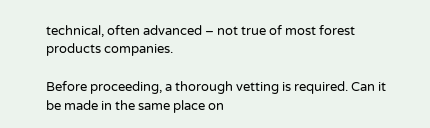technical, often advanced – not true of most forest products companies.

Before proceeding, a thorough vetting is required. Can it be made in the same place on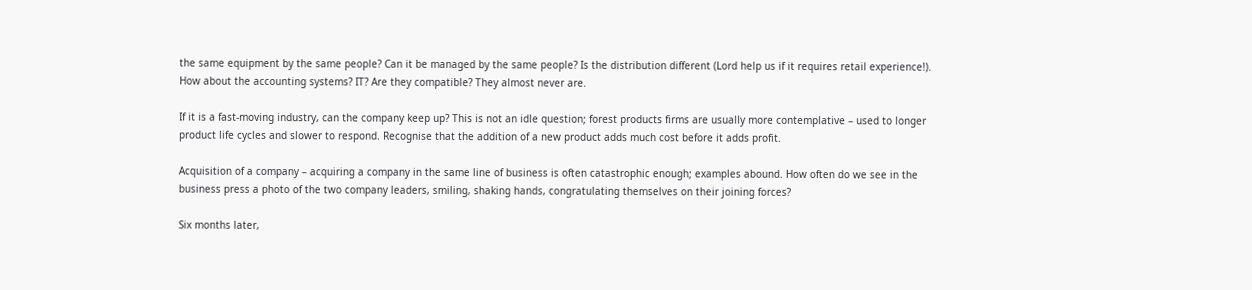the same equipment by the same people? Can it be managed by the same people? Is the distribution different (Lord help us if it requires retail experience!). How about the accounting systems? IT? Are they compatible? They almost never are.

If it is a fast-moving industry, can the company keep up? This is not an idle question; forest products firms are usually more contemplative – used to longer product life cycles and slower to respond. Recognise that the addition of a new product adds much cost before it adds profit.

Acquisition of a company – acquiring a company in the same line of business is often catastrophic enough; examples abound. How often do we see in the business press a photo of the two company leaders, smiling, shaking hands, congratulating themselves on their joining forces?

Six months later,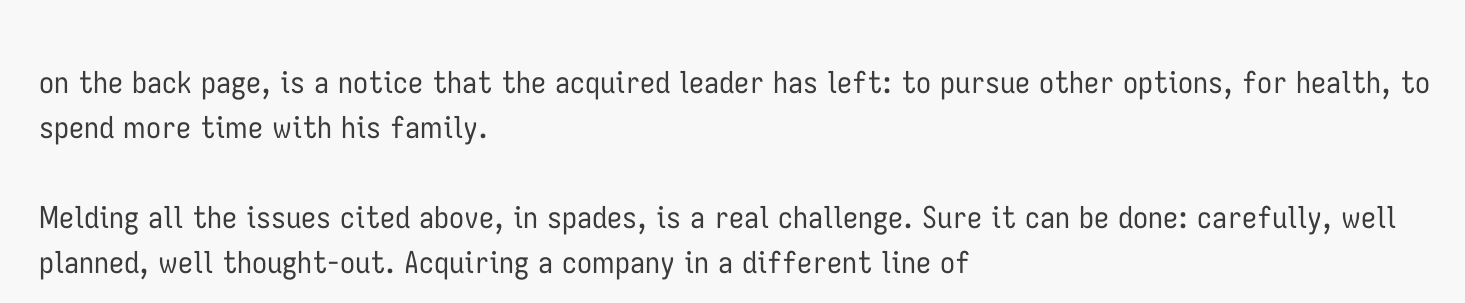on the back page, is a notice that the acquired leader has left: to pursue other options, for health, to spend more time with his family.

Melding all the issues cited above, in spades, is a real challenge. Sure it can be done: carefully, well planned, well thought-out. Acquiring a company in a different line of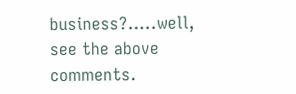business?…..well, see the above comments.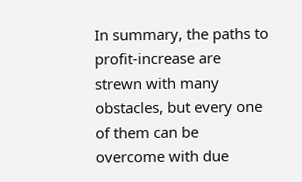In summary, the paths to profit-increase are strewn with many obstacles, but every one of them can be overcome with due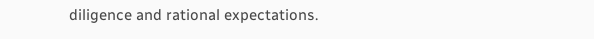diligence and rational expectations.